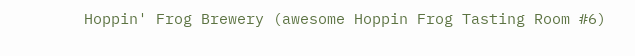Hoppin' Frog Brewery (awesome Hoppin Frog Tasting Room #6)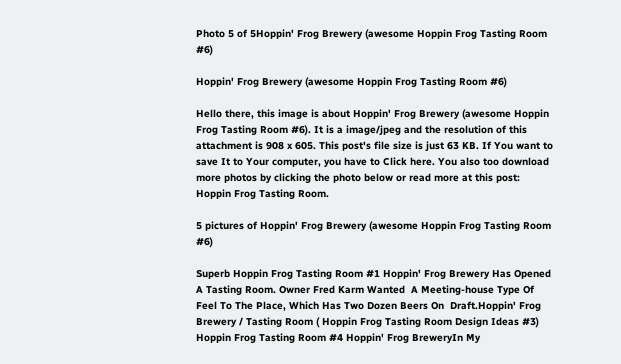Photo 5 of 5Hoppin' Frog Brewery (awesome Hoppin Frog Tasting Room  #6)

Hoppin' Frog Brewery (awesome Hoppin Frog Tasting Room #6)

Hello there, this image is about Hoppin' Frog Brewery (awesome Hoppin Frog Tasting Room #6). It is a image/jpeg and the resolution of this attachment is 908 x 605. This post's file size is just 63 KB. If You want to save It to Your computer, you have to Click here. You also too download more photos by clicking the photo below or read more at this post: Hoppin Frog Tasting Room.

5 pictures of Hoppin' Frog Brewery (awesome Hoppin Frog Tasting Room #6)

Superb Hoppin Frog Tasting Room #1 Hoppin' Frog Brewery Has Opened A Tasting Room. Owner Fred Karm Wanted  A Meeting-house Type Of Feel To The Place, Which Has Two Dozen Beers On  Draft.Hoppin' Frog Brewery / Tasting Room ( Hoppin Frog Tasting Room Design Ideas #3) Hoppin Frog Tasting Room #4 Hoppin' Frog BreweryIn My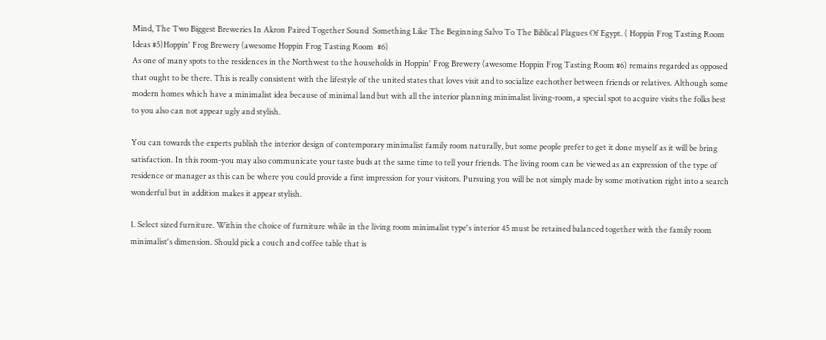Mind, The Two Biggest Breweries In Akron Paired Together Sound  Something Like The Beginning Salvo To The Biblical Plagues Of Egypt. ( Hoppin Frog Tasting Room Ideas #5)Hoppin' Frog Brewery (awesome Hoppin Frog Tasting Room  #6)
As one of many spots to the residences in the Northwest to the households in Hoppin' Frog Brewery (awesome Hoppin Frog Tasting Room #6) remains regarded as opposed that ought to be there. This is really consistent with the lifestyle of the united states that loves visit and to socialize eachother between friends or relatives. Although some modern homes which have a minimalist idea because of minimal land but with all the interior planning minimalist living-room, a special spot to acquire visits the folks best to you also can not appear ugly and stylish.

You can towards the experts publish the interior design of contemporary minimalist family room naturally, but some people prefer to get it done myself as it will be bring satisfaction. In this room-you may also communicate your taste buds at the same time to tell your friends. The living room can be viewed as an expression of the type of residence or manager as this can be where you could provide a first impression for your visitors. Pursuing you will be not simply made by some motivation right into a search wonderful but in addition makes it appear stylish.

1. Select sized furniture. Within the choice of furniture while in the living room minimalist type's interior 45 must be retained balanced together with the family room minimalist's dimension. Should pick a couch and coffee table that is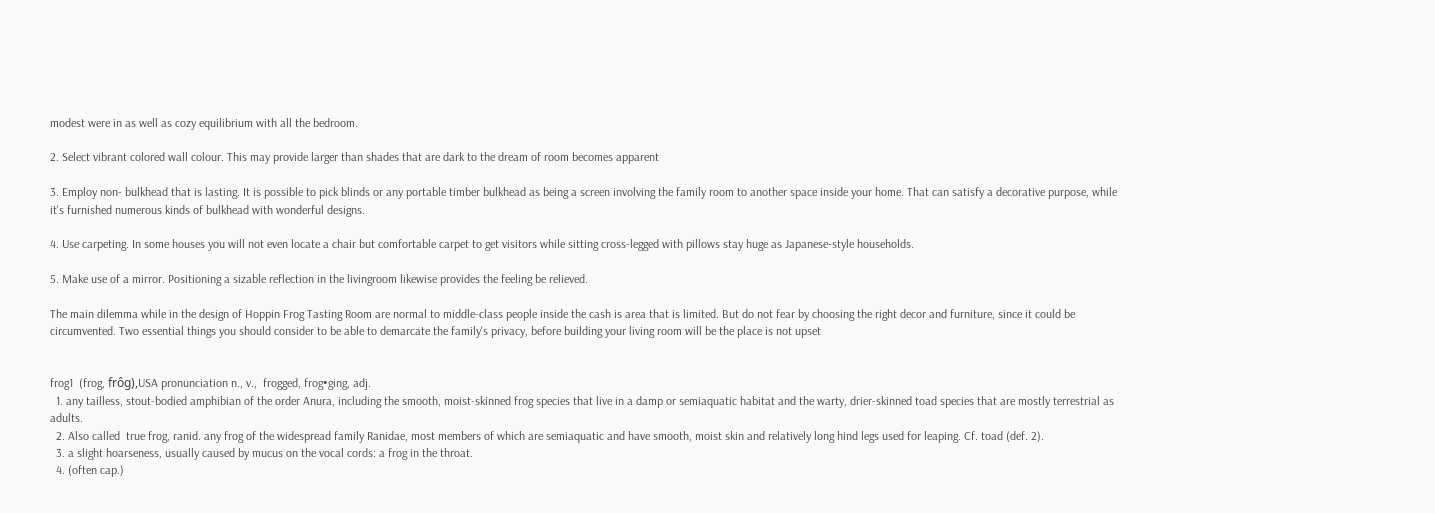modest were in as well as cozy equilibrium with all the bedroom.

2. Select vibrant colored wall colour. This may provide larger than shades that are dark to the dream of room becomes apparent

3. Employ non- bulkhead that is lasting. It is possible to pick blinds or any portable timber bulkhead as being a screen involving the family room to another space inside your home. That can satisfy a decorative purpose, while it's furnished numerous kinds of bulkhead with wonderful designs.

4. Use carpeting. In some houses you will not even locate a chair but comfortable carpet to get visitors while sitting cross-legged with pillows stay huge as Japanese-style households.

5. Make use of a mirror. Positioning a sizable reflection in the livingroom likewise provides the feeling be relieved.

The main dilemma while in the design of Hoppin Frog Tasting Room are normal to middle-class people inside the cash is area that is limited. But do not fear by choosing the right decor and furniture, since it could be circumvented. Two essential things you should consider to be able to demarcate the family's privacy, before building your living room will be the place is not upset


frog1  (frog, frôg),USA pronunciation n., v.,  frogged, frog•ging, adj.
  1. any tailless, stout-bodied amphibian of the order Anura, including the smooth, moist-skinned frog species that live in a damp or semiaquatic habitat and the warty, drier-skinned toad species that are mostly terrestrial as adults.
  2. Also called  true frog, ranid. any frog of the widespread family Ranidae, most members of which are semiaquatic and have smooth, moist skin and relatively long hind legs used for leaping. Cf. toad (def. 2).
  3. a slight hoarseness, usually caused by mucus on the vocal cords: a frog in the throat.
  4. (often cap.)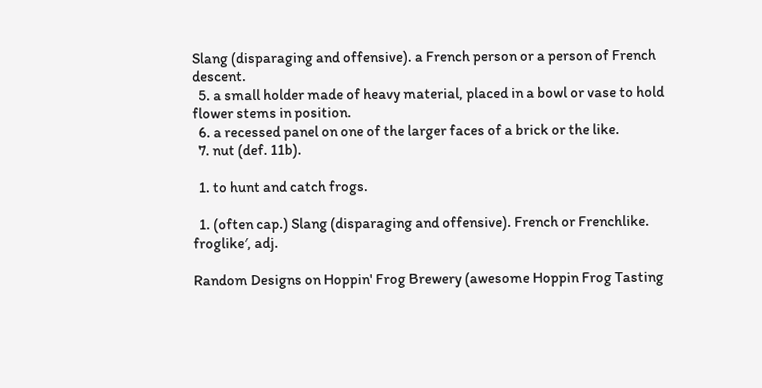Slang (disparaging and offensive). a French person or a person of French descent.
  5. a small holder made of heavy material, placed in a bowl or vase to hold flower stems in position.
  6. a recessed panel on one of the larger faces of a brick or the like.
  7. nut (def. 11b).

  1. to hunt and catch frogs.

  1. (often cap.) Slang (disparaging and offensive). French or Frenchlike.
froglike′, adj.

Random Designs on Hoppin' Frog Brewery (awesome Hoppin Frog Tasting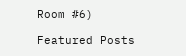Room #6)

Featured Posts